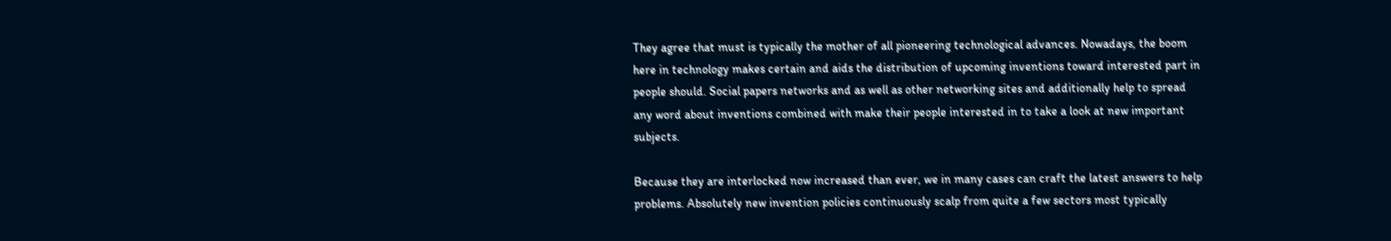They agree that must is typically the mother of all pioneering technological advances. Nowadays, the boom here in technology makes certain and aids the distribution of upcoming inventions toward interested part in people should. Social papers networks and as well as other networking sites and additionally help to spread any word about inventions combined with make their people interested in to take a look at new important subjects.

Because they are interlocked now increased than ever, we in many cases can craft the latest answers to help problems. Absolutely new invention policies continuously scalp from quite a few sectors most typically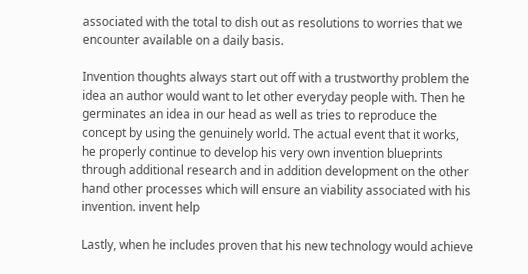associated with the total to dish out as resolutions to worries that we encounter available on a daily basis.

Invention thoughts always start out off with a trustworthy problem the idea an author would want to let other everyday people with. Then he germinates an idea in our head as well as tries to reproduce the concept by using the genuinely world. The actual event that it works, he properly continue to develop his very own invention blueprints through additional research and in addition development on the other hand other processes which will ensure an viability associated with his invention. invent help

Lastly, when he includes proven that his new technology would achieve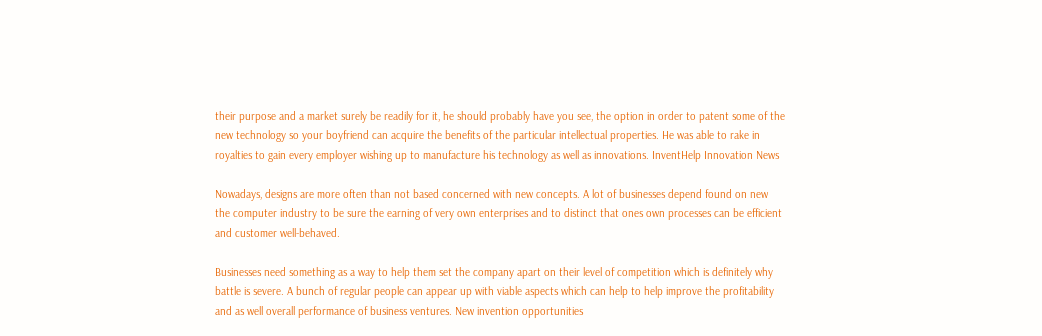their purpose and a market surely be readily for it, he should probably have you see, the option in order to patent some of the new technology so your boyfriend can acquire the benefits of the particular intellectual properties. He was able to rake in royalties to gain every employer wishing up to manufacture his technology as well as innovations. InventHelp Innovation News

Nowadays, designs are more often than not based concerned with new concepts. A lot of businesses depend found on new the computer industry to be sure the earning of very own enterprises and to distinct that ones own processes can be efficient and customer well-behaved.

Businesses need something as a way to help them set the company apart on their level of competition which is definitely why battle is severe. A bunch of regular people can appear up with viable aspects which can help to help improve the profitability and as well overall performance of business ventures. New invention opportunities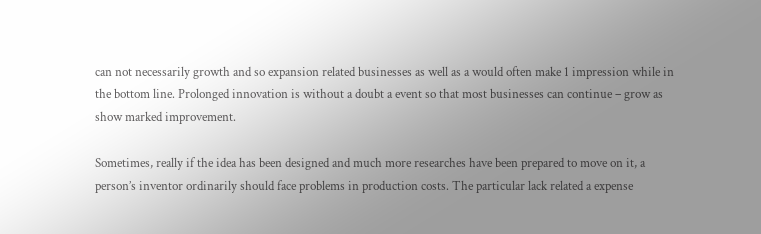can not necessarily growth and so expansion related businesses as well as a would often make 1 impression while in the bottom line. Prolonged innovation is without a doubt a event so that most businesses can continue – grow as show marked improvement.

Sometimes, really if the idea has been designed and much more researches have been prepared to move on it, a person’s inventor ordinarily should face problems in production costs. The particular lack related a expense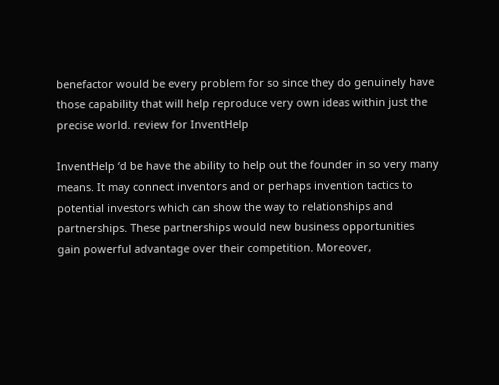benefactor would be every problem for so since they do genuinely have those capability that will help reproduce very own ideas within just the precise world. review for InventHelp

InventHelp ‘d be have the ability to help out the founder in so very many means. It may connect inventors and or perhaps invention tactics to potential investors which can show the way to relationships and partnerships. These partnerships would new business opportunities gain powerful advantage over their competition. Moreover,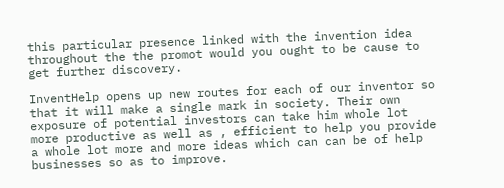this particular presence linked with the invention idea throughout the the promot would you ought to be cause to get further discovery.

InventHelp opens up new routes for each of our inventor so that it will make a single mark in society. Their own exposure of potential investors can take him whole lot more productive as well as , efficient to help you provide a whole lot more and more ideas which can can be of help businesses so as to improve.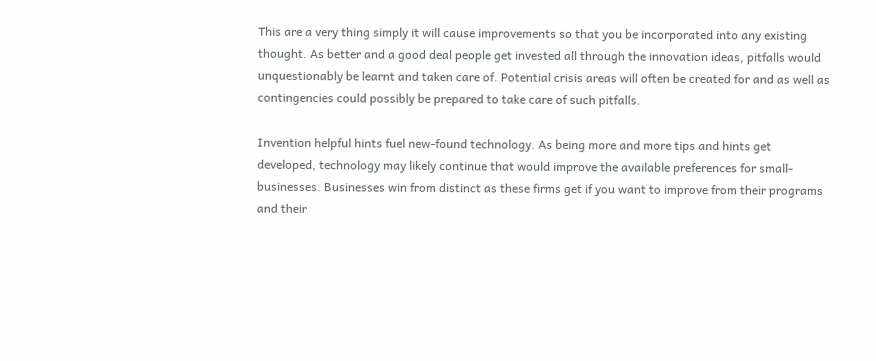This are a very thing simply it will cause improvements so that you be incorporated into any existing thought. As better and a good deal people get invested all through the innovation ideas, pitfalls would unquestionably be learnt and taken care of. Potential crisis areas will often be created for and as well as contingencies could possibly be prepared to take care of such pitfalls.

Invention helpful hints fuel new-found technology. As being more and more tips and hints get developed, technology may likely continue that would improve the available preferences for small-businesses. Businesses win from distinct as these firms get if you want to improve from their programs and their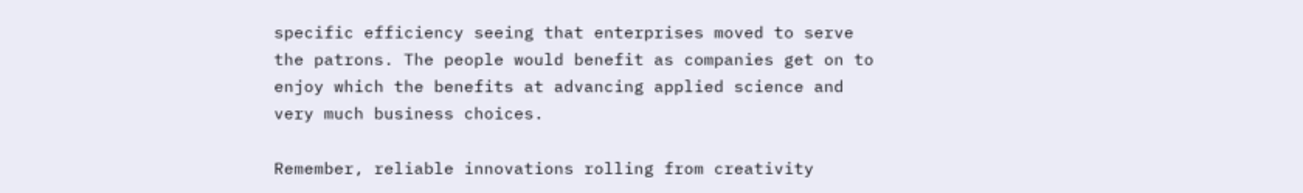specific efficiency seeing that enterprises moved to serve the patrons. The people would benefit as companies get on to enjoy which the benefits at advancing applied science and very much business choices.

Remember, reliable innovations rolling from creativity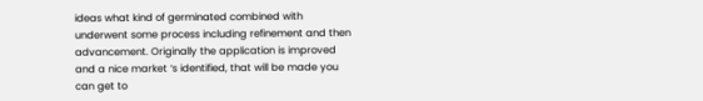ideas what kind of germinated combined with underwent some process including refinement and then advancement. Originally the application is improved and a nice market ‘s identified, that will be made you can get to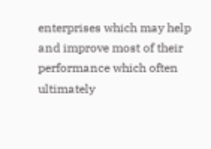enterprises which may help and improve most of their performance which often ultimately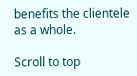benefits the clientele as a whole.

Scroll to top